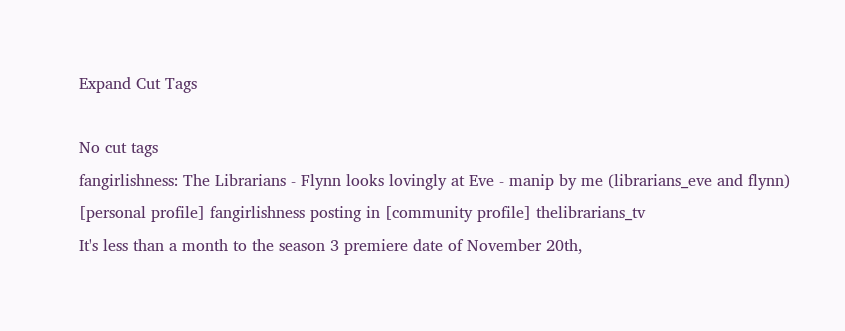Expand Cut Tags

No cut tags
fangirlishness: The Librarians - Flynn looks lovingly at Eve - manip by me (librarians_eve and flynn)
[personal profile] fangirlishness posting in [community profile] thelibrarians_tv
It's less than a month to the season 3 premiere date of November 20th,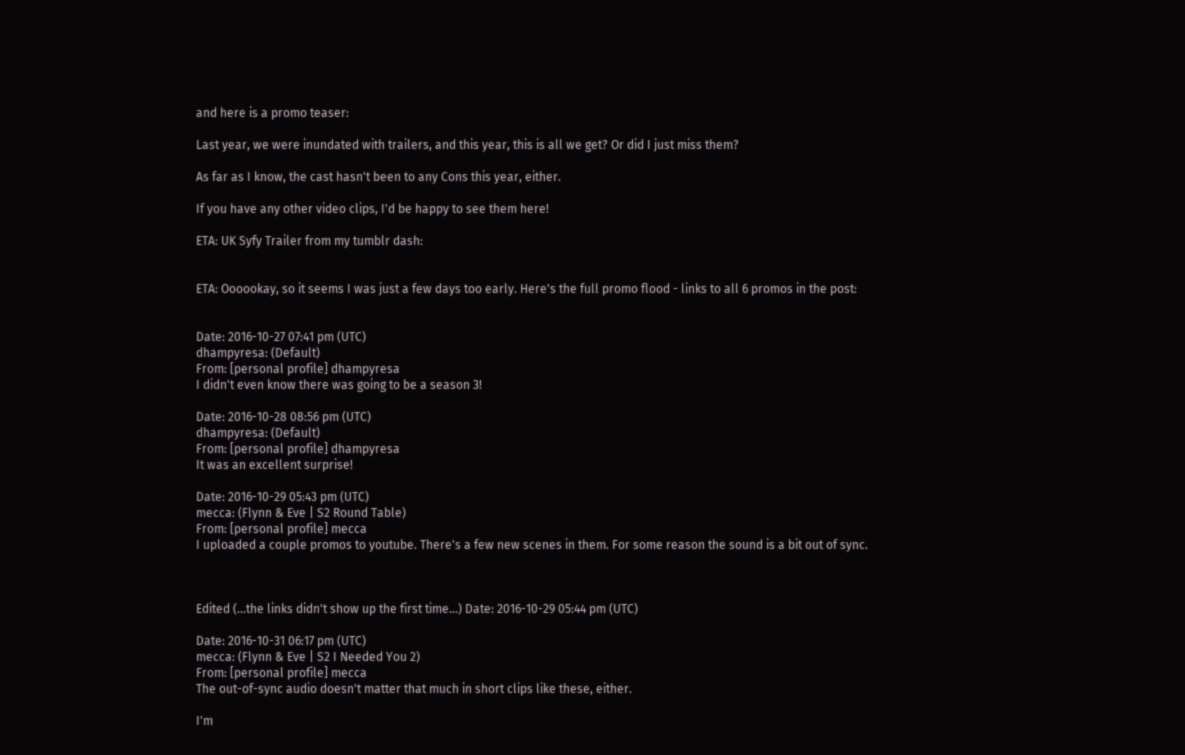and here is a promo teaser:

Last year, we were inundated with trailers, and this year, this is all we get? Or did I just miss them?

As far as I know, the cast hasn't been to any Cons this year, either.

If you have any other video clips, I'd be happy to see them here!

ETA: UK Syfy Trailer from my tumblr dash:


ETA: Oooookay, so it seems I was just a few days too early. Here's the full promo flood - links to all 6 promos in the post:


Date: 2016-10-27 07:41 pm (UTC)
dhampyresa: (Default)
From: [personal profile] dhampyresa
I didn't even know there was going to be a season 3!

Date: 2016-10-28 08:56 pm (UTC)
dhampyresa: (Default)
From: [personal profile] dhampyresa
It was an excellent surprise!

Date: 2016-10-29 05:43 pm (UTC)
mecca: (Flynn & Eve | S2 Round Table)
From: [personal profile] mecca
I uploaded a couple promos to youtube. There's a few new scenes in them. For some reason the sound is a bit out of sync.



Edited (...the links didn't show up the first time...) Date: 2016-10-29 05:44 pm (UTC)

Date: 2016-10-31 06:17 pm (UTC)
mecca: (Flynn & Eve | S2 I Needed You 2)
From: [personal profile] mecca
The out-of-sync audio doesn't matter that much in short clips like these, either.

I'm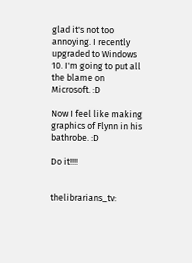glad it's not too annoying. I recently upgraded to Windows 10. I'm going to put all the blame on Microsoft. :D

Now I feel like making graphics of Flynn in his bathrobe. :D

Do it!!!!


thelibrarians_tv: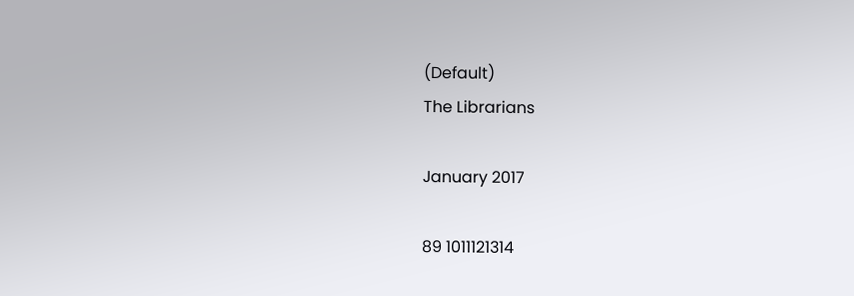(Default)
The Librarians

January 2017

89 1011121314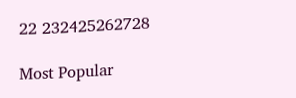22 232425262728

Most Popular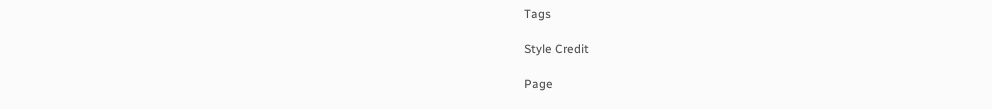Tags

Style Credit

Page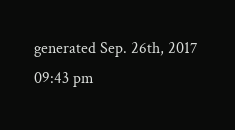generated Sep. 26th, 2017 09:43 pm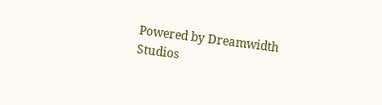Powered by Dreamwidth Studios